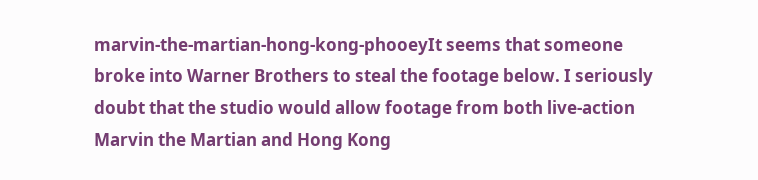marvin-the-martian-hong-kong-phooeyIt seems that someone broke into Warner Brothers to steal the footage below. I seriously doubt that the studio would allow footage from both live-action Marvin the Martian and Hong Kong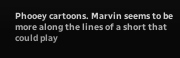Phooey cartoons. Marvin seems to be more along the lines of a short that could play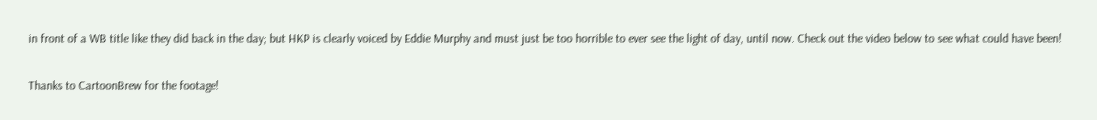in front of a WB title like they did back in the day; but HKP is clearly voiced by Eddie Murphy and must just be too horrible to ever see the light of day, until now. Check out the video below to see what could have been!

Thanks to CartoonBrew for the footage!